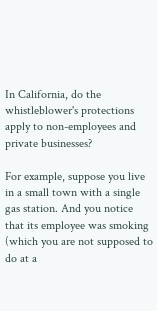In California, do the whistleblower's protections apply to non-employees and private businesses?

For example, suppose you live in a small town with a single gas station. And you notice that its employee was smoking (which you are not supposed to do at a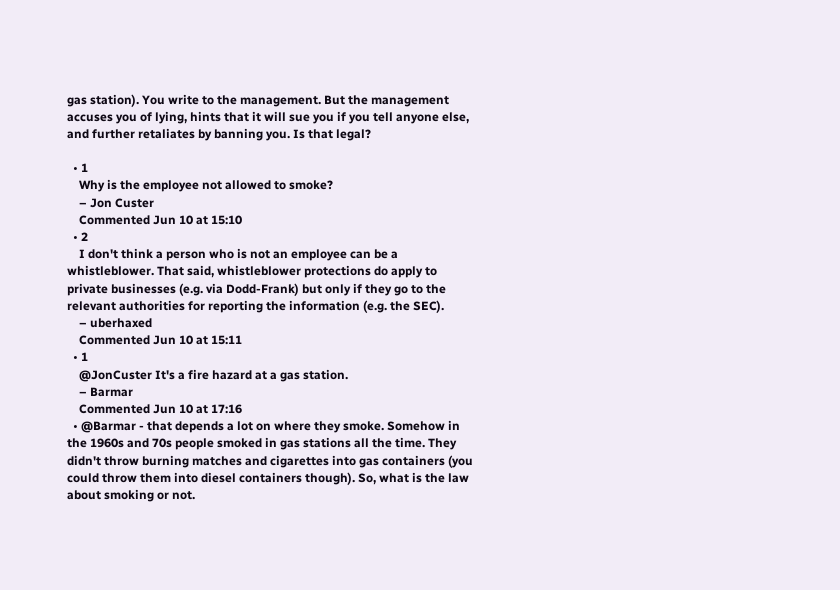gas station). You write to the management. But the management accuses you of lying, hints that it will sue you if you tell anyone else, and further retaliates by banning you. Is that legal?

  • 1
    Why is the employee not allowed to smoke?
    – Jon Custer
    Commented Jun 10 at 15:10
  • 2
    I don't think a person who is not an employee can be a whistleblower. That said, whistleblower protections do apply to private businesses (e.g. via Dodd-Frank) but only if they go to the relevant authorities for reporting the information (e.g. the SEC).
    – uberhaxed
    Commented Jun 10 at 15:11
  • 1
    @JonCuster It's a fire hazard at a gas station.
    – Barmar
    Commented Jun 10 at 17:16
  • @Barmar - that depends a lot on where they smoke. Somehow in the 1960s and 70s people smoked in gas stations all the time. They didn't throw burning matches and cigarettes into gas containers (you could throw them into diesel containers though). So, what is the law about smoking or not.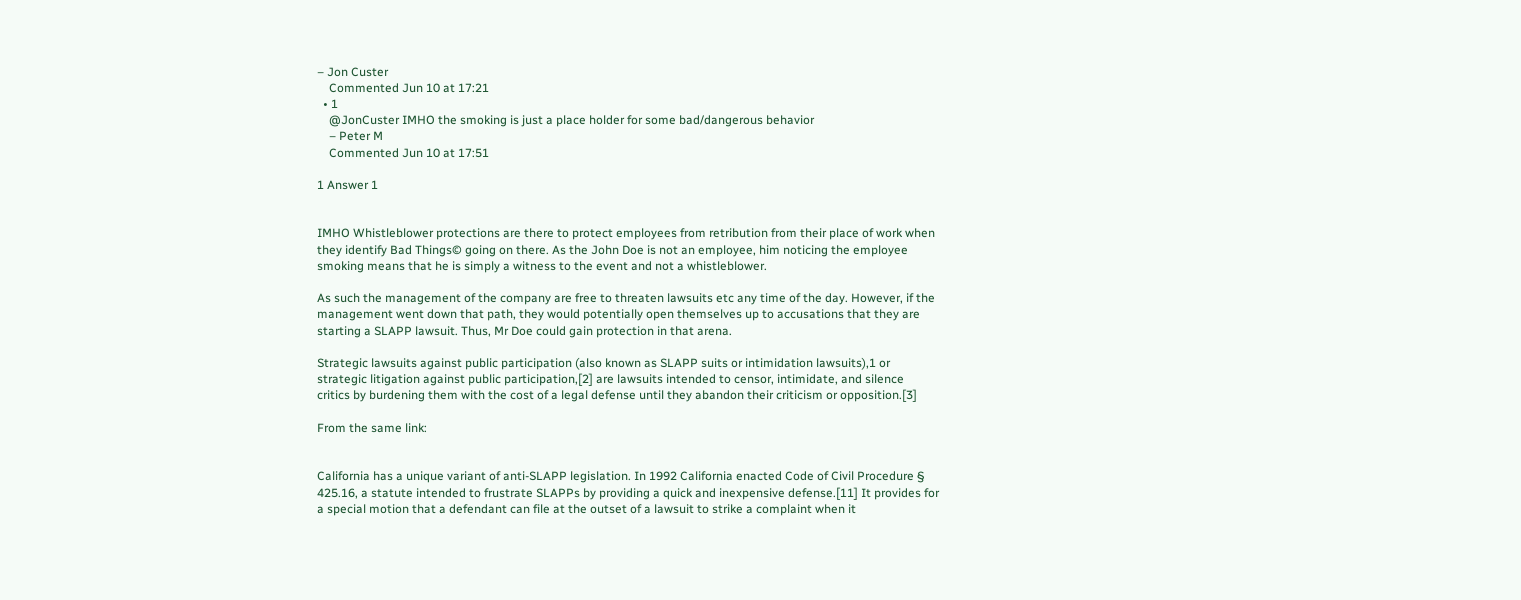– Jon Custer
    Commented Jun 10 at 17:21
  • 1
    @JonCuster IMHO the smoking is just a place holder for some bad/dangerous behavior
    – Peter M
    Commented Jun 10 at 17:51

1 Answer 1


IMHO Whistleblower protections are there to protect employees from retribution from their place of work when they identify Bad Things© going on there. As the John Doe is not an employee, him noticing the employee smoking means that he is simply a witness to the event and not a whistleblower.

As such the management of the company are free to threaten lawsuits etc any time of the day. However, if the management went down that path, they would potentially open themselves up to accusations that they are starting a SLAPP lawsuit. Thus, Mr Doe could gain protection in that arena.

Strategic lawsuits against public participation (also known as SLAPP suits or intimidation lawsuits),1 or strategic litigation against public participation,[2] are lawsuits intended to censor, intimidate, and silence critics by burdening them with the cost of a legal defense until they abandon their criticism or opposition.[3]

From the same link:


California has a unique variant of anti-SLAPP legislation. In 1992 California enacted Code of Civil Procedure § 425.16, a statute intended to frustrate SLAPPs by providing a quick and inexpensive defense.[11] It provides for a special motion that a defendant can file at the outset of a lawsuit to strike a complaint when it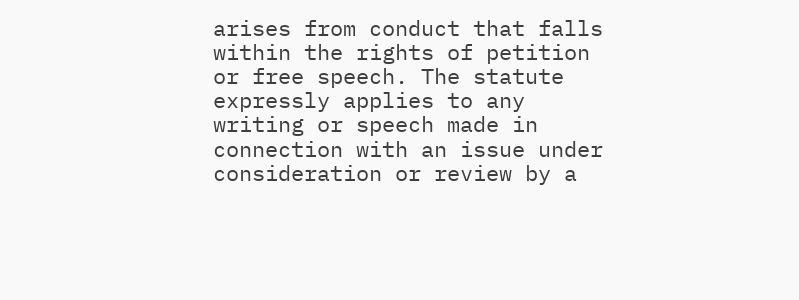arises from conduct that falls within the rights of petition or free speech. The statute expressly applies to any writing or speech made in connection with an issue under consideration or review by a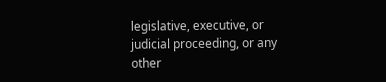legislative, executive, or judicial proceeding, or any other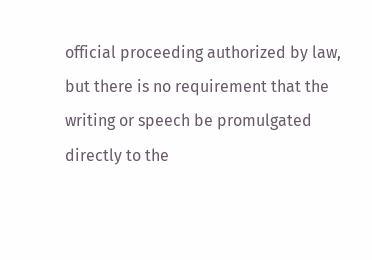official proceeding authorized by law, but there is no requirement that the writing or speech be promulgated directly to the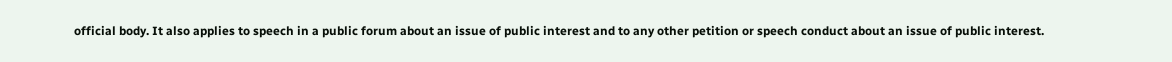official body. It also applies to speech in a public forum about an issue of public interest and to any other petition or speech conduct about an issue of public interest.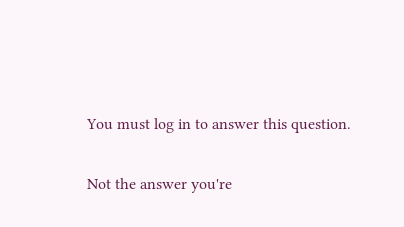You must log in to answer this question.

Not the answer you're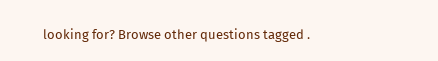looking for? Browse other questions tagged .